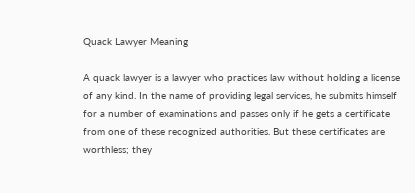Quack Lawyer Meaning

A quack lawyer is a lawyer who practices law without holding a license of any kind. In the name of providing legal services, he submits himself for a number of examinations and passes only if he gets a certificate from one of these recognized authorities. But these certificates are worthless; they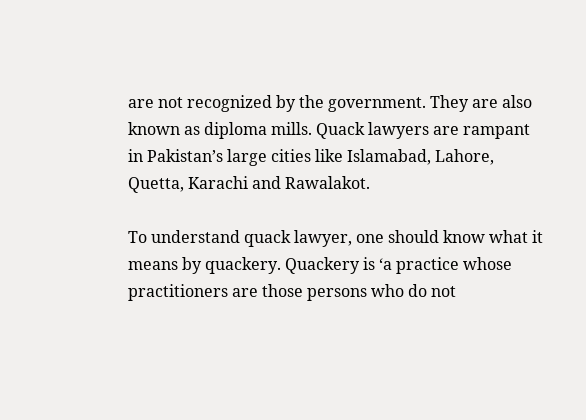are not recognized by the government. They are also known as diploma mills. Quack lawyers are rampant in Pakistan’s large cities like Islamabad, Lahore, Quetta, Karachi and Rawalakot.

To understand quack lawyer, one should know what it means by quackery. Quackery is ‘a practice whose practitioners are those persons who do not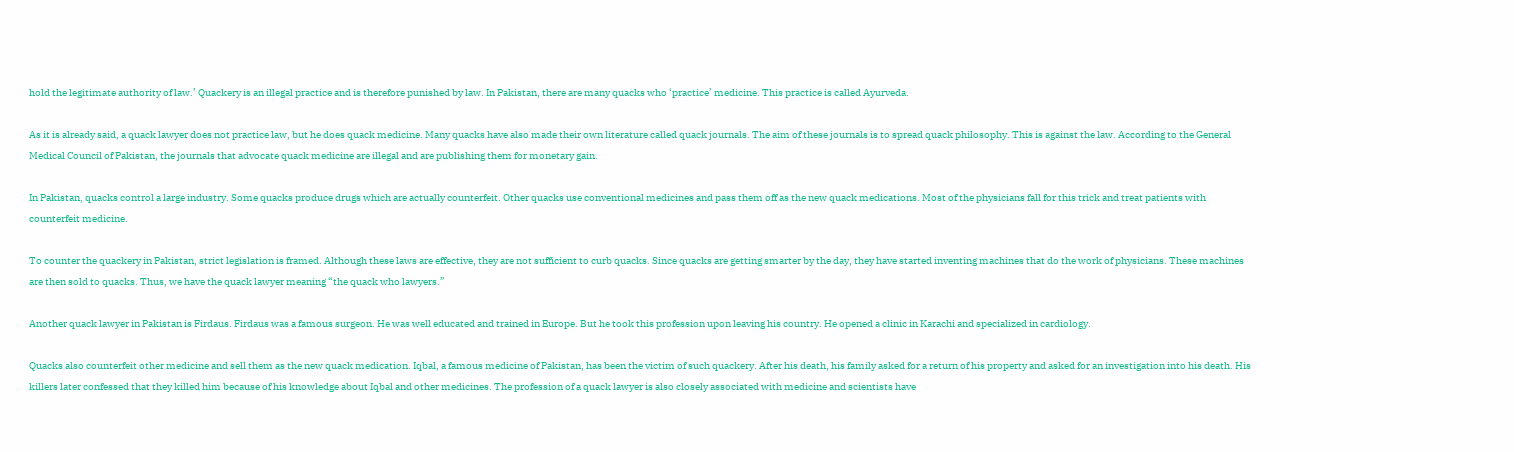hold the legitimate authority of law.’ Quackery is an illegal practice and is therefore punished by law. In Pakistan, there are many quacks who ‘practice’ medicine. This practice is called Ayurveda.

As it is already said, a quack lawyer does not practice law, but he does quack medicine. Many quacks have also made their own literature called quack journals. The aim of these journals is to spread quack philosophy. This is against the law. According to the General Medical Council of Pakistan, the journals that advocate quack medicine are illegal and are publishing them for monetary gain.

In Pakistan, quacks control a large industry. Some quacks produce drugs which are actually counterfeit. Other quacks use conventional medicines and pass them off as the new quack medications. Most of the physicians fall for this trick and treat patients with counterfeit medicine.

To counter the quackery in Pakistan, strict legislation is framed. Although these laws are effective, they are not sufficient to curb quacks. Since quacks are getting smarter by the day, they have started inventing machines that do the work of physicians. These machines are then sold to quacks. Thus, we have the quack lawyer meaning “the quack who lawyers.”

Another quack lawyer in Pakistan is Firdaus. Firdaus was a famous surgeon. He was well educated and trained in Europe. But he took this profession upon leaving his country. He opened a clinic in Karachi and specialized in cardiology.

Quacks also counterfeit other medicine and sell them as the new quack medication. Iqbal, a famous medicine of Pakistan, has been the victim of such quackery. After his death, his family asked for a return of his property and asked for an investigation into his death. His killers later confessed that they killed him because of his knowledge about Iqbal and other medicines. The profession of a quack lawyer is also closely associated with medicine and scientists have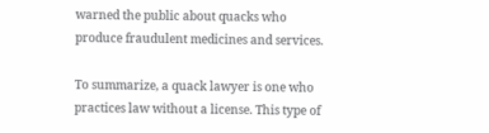warned the public about quacks who produce fraudulent medicines and services.

To summarize, a quack lawyer is one who practices law without a license. This type of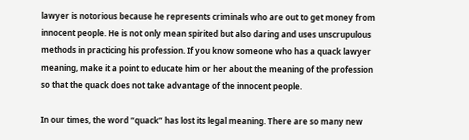lawyer is notorious because he represents criminals who are out to get money from innocent people. He is not only mean spirited but also daring and uses unscrupulous methods in practicing his profession. If you know someone who has a quack lawyer meaning, make it a point to educate him or her about the meaning of the profession so that the quack does not take advantage of the innocent people.

In our times, the word “quack” has lost its legal meaning. There are so many new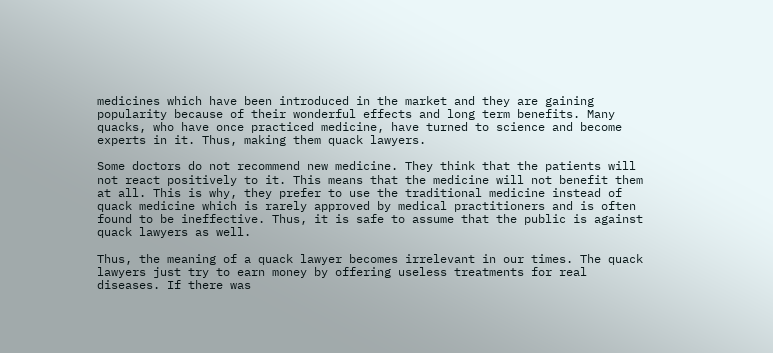medicines which have been introduced in the market and they are gaining popularity because of their wonderful effects and long term benefits. Many quacks, who have once practiced medicine, have turned to science and become experts in it. Thus, making them quack lawyers.

Some doctors do not recommend new medicine. They think that the patients will not react positively to it. This means that the medicine will not benefit them at all. This is why, they prefer to use the traditional medicine instead of quack medicine which is rarely approved by medical practitioners and is often found to be ineffective. Thus, it is safe to assume that the public is against quack lawyers as well.

Thus, the meaning of a quack lawyer becomes irrelevant in our times. The quack lawyers just try to earn money by offering useless treatments for real diseases. If there was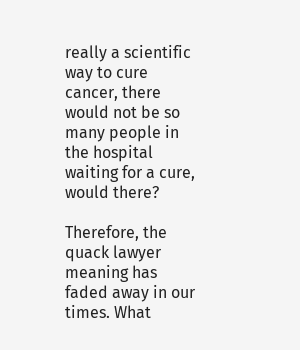really a scientific way to cure cancer, there would not be so many people in the hospital waiting for a cure, would there?

Therefore, the quack lawyer meaning has faded away in our times. What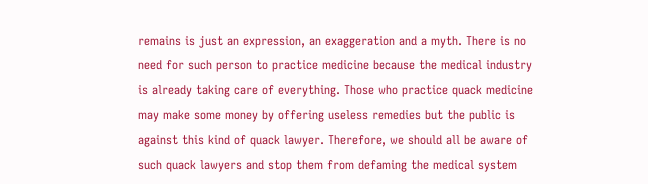remains is just an expression, an exaggeration and a myth. There is no need for such person to practice medicine because the medical industry is already taking care of everything. Those who practice quack medicine may make some money by offering useless remedies but the public is against this kind of quack lawyer. Therefore, we should all be aware of such quack lawyers and stop them from defaming the medical system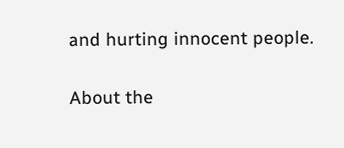and hurting innocent people.

About the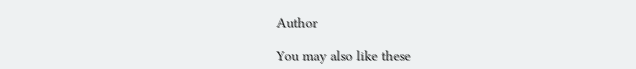Author

You may also like these